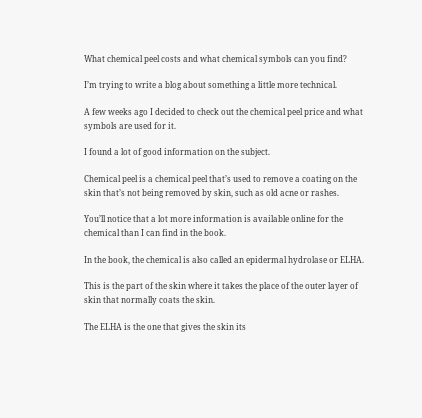What chemical peel costs and what chemical symbols can you find?

I’m trying to write a blog about something a little more technical.

A few weeks ago I decided to check out the chemical peel price and what symbols are used for it.

I found a lot of good information on the subject.

Chemical peel is a chemical peel that’s used to remove a coating on the skin that’s not being removed by skin, such as old acne or rashes.

You’ll notice that a lot more information is available online for the chemical than I can find in the book.

In the book, the chemical is also called an epidermal hydrolase or ELHA.

This is the part of the skin where it takes the place of the outer layer of skin that normally coats the skin.

The ELHA is the one that gives the skin its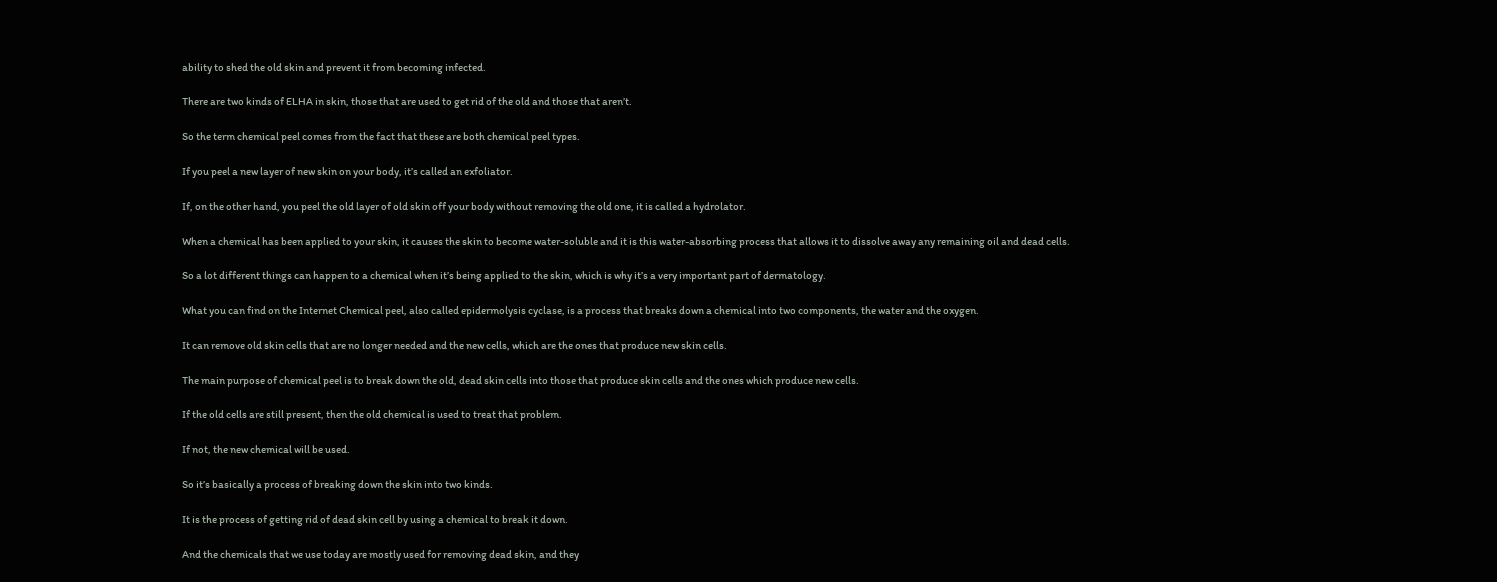ability to shed the old skin and prevent it from becoming infected.

There are two kinds of ELHA in skin, those that are used to get rid of the old and those that aren’t.

So the term chemical peel comes from the fact that these are both chemical peel types.

If you peel a new layer of new skin on your body, it’s called an exfoliator.

If, on the other hand, you peel the old layer of old skin off your body without removing the old one, it is called a hydrolator.

When a chemical has been applied to your skin, it causes the skin to become water-soluble and it is this water-absorbing process that allows it to dissolve away any remaining oil and dead cells.

So a lot different things can happen to a chemical when it’s being applied to the skin, which is why it’s a very important part of dermatology.

What you can find on the Internet Chemical peel, also called epidermolysis cyclase, is a process that breaks down a chemical into two components, the water and the oxygen.

It can remove old skin cells that are no longer needed and the new cells, which are the ones that produce new skin cells.

The main purpose of chemical peel is to break down the old, dead skin cells into those that produce skin cells and the ones which produce new cells.

If the old cells are still present, then the old chemical is used to treat that problem.

If not, the new chemical will be used.

So it’s basically a process of breaking down the skin into two kinds.

It is the process of getting rid of dead skin cell by using a chemical to break it down.

And the chemicals that we use today are mostly used for removing dead skin, and they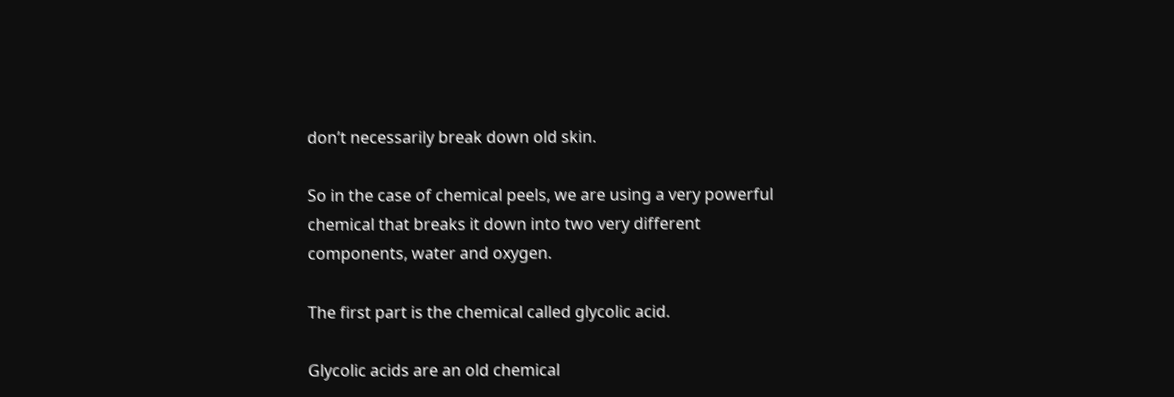don’t necessarily break down old skin.

So in the case of chemical peels, we are using a very powerful chemical that breaks it down into two very different components, water and oxygen.

The first part is the chemical called glycolic acid.

Glycolic acids are an old chemical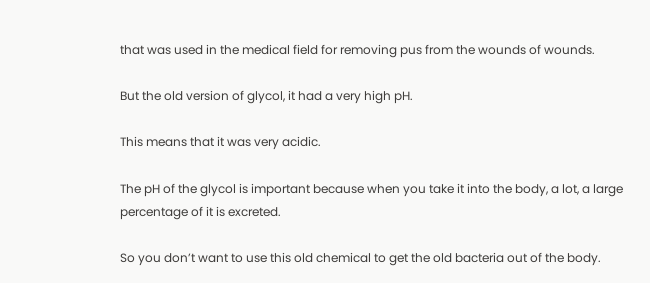that was used in the medical field for removing pus from the wounds of wounds.

But the old version of glycol, it had a very high pH.

This means that it was very acidic.

The pH of the glycol is important because when you take it into the body, a lot, a large percentage of it is excreted.

So you don’t want to use this old chemical to get the old bacteria out of the body.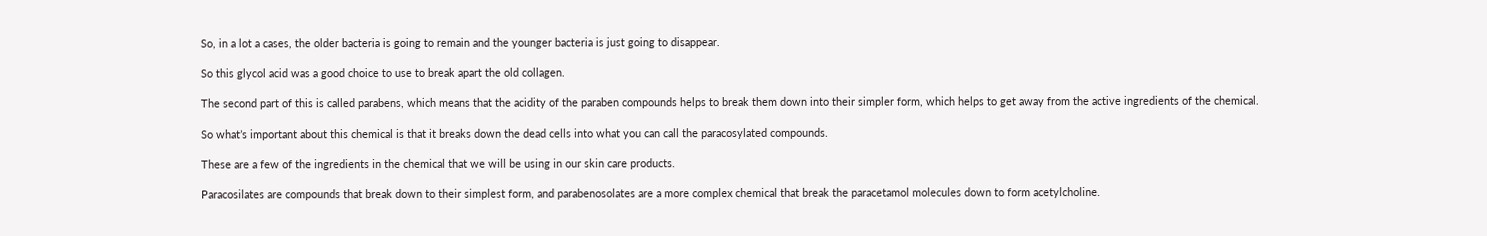So, in a lot a cases, the older bacteria is going to remain and the younger bacteria is just going to disappear.

So this glycol acid was a good choice to use to break apart the old collagen.

The second part of this is called parabens, which means that the acidity of the paraben compounds helps to break them down into their simpler form, which helps to get away from the active ingredients of the chemical.

So what’s important about this chemical is that it breaks down the dead cells into what you can call the paracosylated compounds.

These are a few of the ingredients in the chemical that we will be using in our skin care products.

Paracosilates are compounds that break down to their simplest form, and parabenosolates are a more complex chemical that break the paracetamol molecules down to form acetylcholine.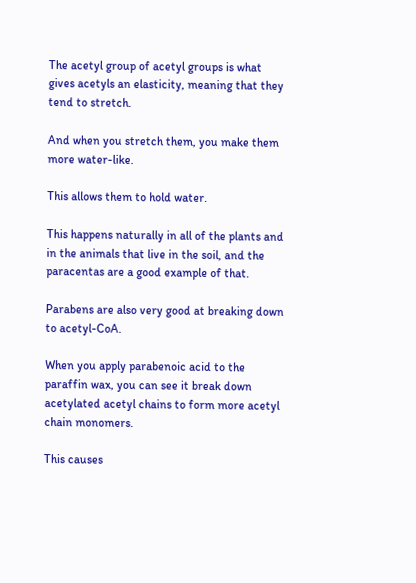The acetyl group of acetyl groups is what gives acetyls an elasticity, meaning that they tend to stretch.

And when you stretch them, you make them more water-like.

This allows them to hold water.

This happens naturally in all of the plants and in the animals that live in the soil, and the paracentas are a good example of that.

Parabens are also very good at breaking down to acetyl-CoA.

When you apply parabenoic acid to the paraffin wax, you can see it break down acetylated acetyl chains to form more acetyl chain monomers.

This causes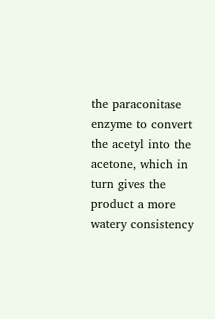the paraconitase enzyme to convert the acetyl into the acetone, which in turn gives the product a more watery consistency